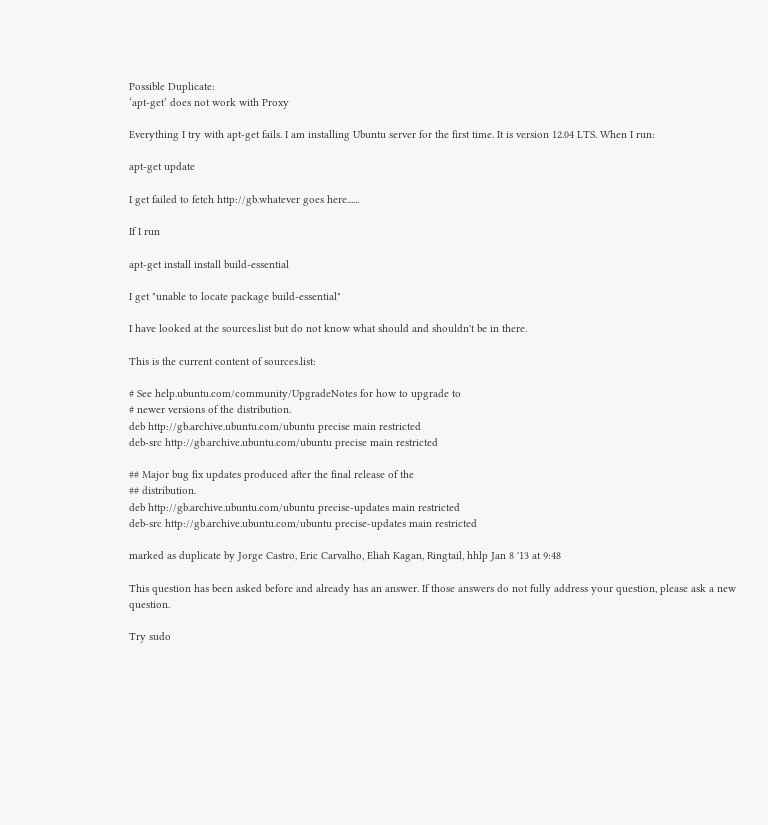Possible Duplicate:
‘apt-get’ does not work with Proxy

Everything I try with apt-get fails. I am installing Ubuntu server for the first time. It is version 12.04 LTS. When I run:

apt-get update

I get failed to fetch http://gb.whatever goes here......

If I run

apt-get install install build-essential

I get "unable to locate package build-essential"

I have looked at the sources.list but do not know what should and shouldn't be in there.

This is the current content of sources.list:

# See help.ubuntu.com/community/UpgradeNotes for how to upgrade to
# newer versions of the distribution.
deb http://gb.archive.ubuntu.com/ubuntu precise main restricted
deb-src http://gb.archive.ubuntu.com/ubuntu precise main restricted

## Major bug fix updates produced after the final release of the
## distribution.
deb http://gb.archive.ubuntu.com/ubuntu precise-updates main restricted
deb-src http://gb.archive.ubuntu.com/ubuntu precise-updates main restricted

marked as duplicate by Jorge Castro, Eric Carvalho, Eliah Kagan, Ringtail, hhlp Jan 8 '13 at 9:48

This question has been asked before and already has an answer. If those answers do not fully address your question, please ask a new question.

Try sudo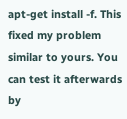apt-get install -f. This fixed my problem similar to yours. You can test it afterwards by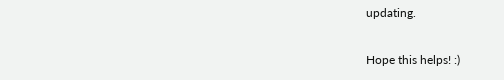updating.

Hope this helps! :)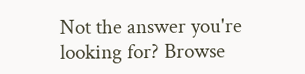Not the answer you're looking for? Browse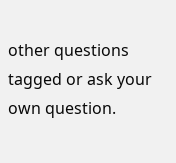other questions tagged or ask your own question.